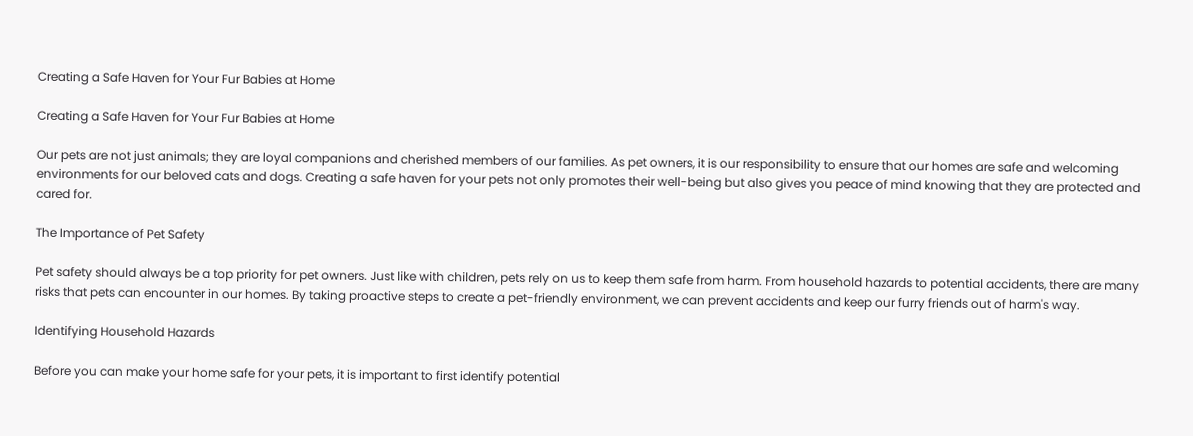Creating a Safe Haven for Your Fur Babies at Home

Creating a Safe Haven for Your Fur Babies at Home

Our pets are not just animals; they are loyal companions and cherished members of our families. As pet owners, it is our responsibility to ensure that our homes are safe and welcoming environments for our beloved cats and dogs. Creating a safe haven for your pets not only promotes their well-being but also gives you peace of mind knowing that they are protected and cared for.

The Importance of Pet Safety

Pet safety should always be a top priority for pet owners. Just like with children, pets rely on us to keep them safe from harm. From household hazards to potential accidents, there are many risks that pets can encounter in our homes. By taking proactive steps to create a pet-friendly environment, we can prevent accidents and keep our furry friends out of harm's way.

Identifying Household Hazards

Before you can make your home safe for your pets, it is important to first identify potential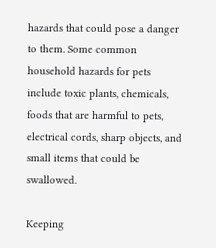hazards that could pose a danger to them. Some common household hazards for pets include toxic plants, chemicals, foods that are harmful to pets, electrical cords, sharp objects, and small items that could be swallowed.

Keeping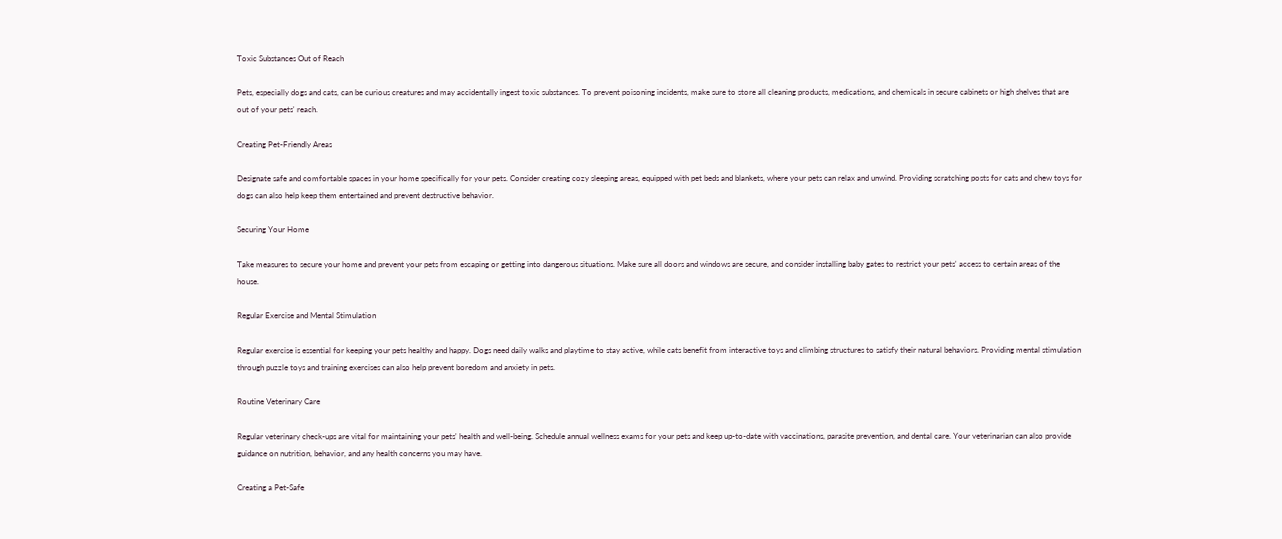Toxic Substances Out of Reach

Pets, especially dogs and cats, can be curious creatures and may accidentally ingest toxic substances. To prevent poisoning incidents, make sure to store all cleaning products, medications, and chemicals in secure cabinets or high shelves that are out of your pets' reach.

Creating Pet-Friendly Areas

Designate safe and comfortable spaces in your home specifically for your pets. Consider creating cozy sleeping areas, equipped with pet beds and blankets, where your pets can relax and unwind. Providing scratching posts for cats and chew toys for dogs can also help keep them entertained and prevent destructive behavior.

Securing Your Home

Take measures to secure your home and prevent your pets from escaping or getting into dangerous situations. Make sure all doors and windows are secure, and consider installing baby gates to restrict your pets' access to certain areas of the house.

Regular Exercise and Mental Stimulation

Regular exercise is essential for keeping your pets healthy and happy. Dogs need daily walks and playtime to stay active, while cats benefit from interactive toys and climbing structures to satisfy their natural behaviors. Providing mental stimulation through puzzle toys and training exercises can also help prevent boredom and anxiety in pets.

Routine Veterinary Care

Regular veterinary check-ups are vital for maintaining your pets' health and well-being. Schedule annual wellness exams for your pets and keep up-to-date with vaccinations, parasite prevention, and dental care. Your veterinarian can also provide guidance on nutrition, behavior, and any health concerns you may have.

Creating a Pet-Safe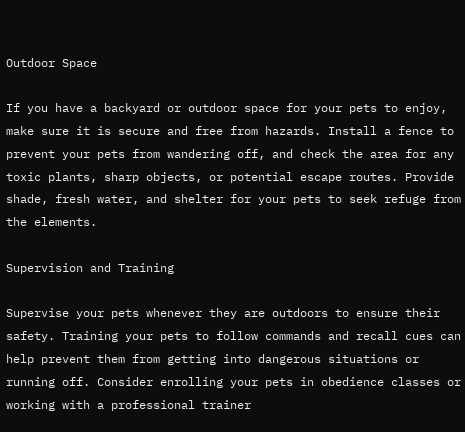Outdoor Space

If you have a backyard or outdoor space for your pets to enjoy, make sure it is secure and free from hazards. Install a fence to prevent your pets from wandering off, and check the area for any toxic plants, sharp objects, or potential escape routes. Provide shade, fresh water, and shelter for your pets to seek refuge from the elements.

Supervision and Training

Supervise your pets whenever they are outdoors to ensure their safety. Training your pets to follow commands and recall cues can help prevent them from getting into dangerous situations or running off. Consider enrolling your pets in obedience classes or working with a professional trainer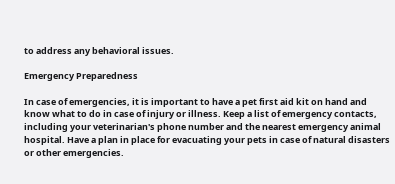to address any behavioral issues.

Emergency Preparedness

In case of emergencies, it is important to have a pet first aid kit on hand and know what to do in case of injury or illness. Keep a list of emergency contacts, including your veterinarian's phone number and the nearest emergency animal hospital. Have a plan in place for evacuating your pets in case of natural disasters or other emergencies.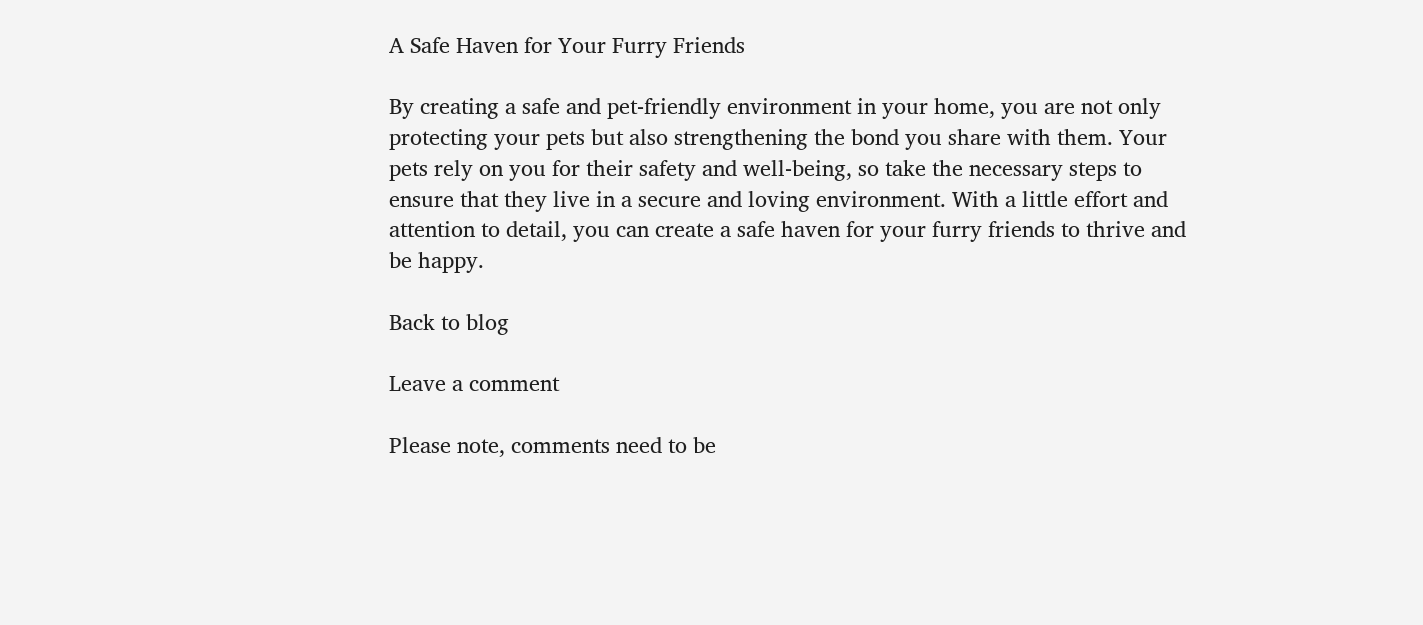A Safe Haven for Your Furry Friends

By creating a safe and pet-friendly environment in your home, you are not only protecting your pets but also strengthening the bond you share with them. Your pets rely on you for their safety and well-being, so take the necessary steps to ensure that they live in a secure and loving environment. With a little effort and attention to detail, you can create a safe haven for your furry friends to thrive and be happy.

Back to blog

Leave a comment

Please note, comments need to be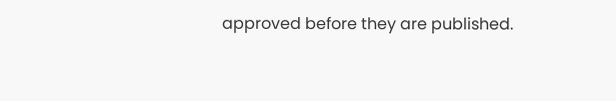approved before they are published.